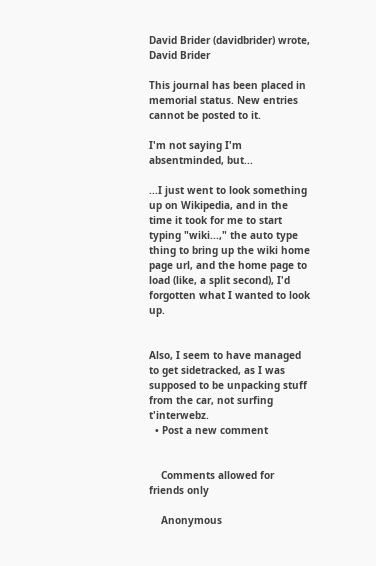David Brider (davidbrider) wrote,
David Brider

This journal has been placed in memorial status. New entries cannot be posted to it.

I'm not saying I'm absentminded, but...

...I just went to look something up on Wikipedia, and in the time it took for me to start typing "wiki...," the auto type thing to bring up the wiki home page url, and the home page to load (like, a split second), I'd forgotten what I wanted to look up.


Also, I seem to have managed to get sidetracked, as I was supposed to be unpacking stuff from the car, not surfing t'interwebz.
  • Post a new comment


    Comments allowed for friends only

    Anonymous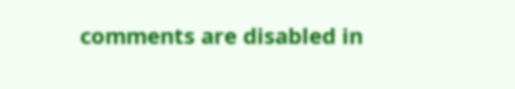comments are disabled in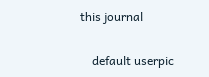this journal

    default userpic